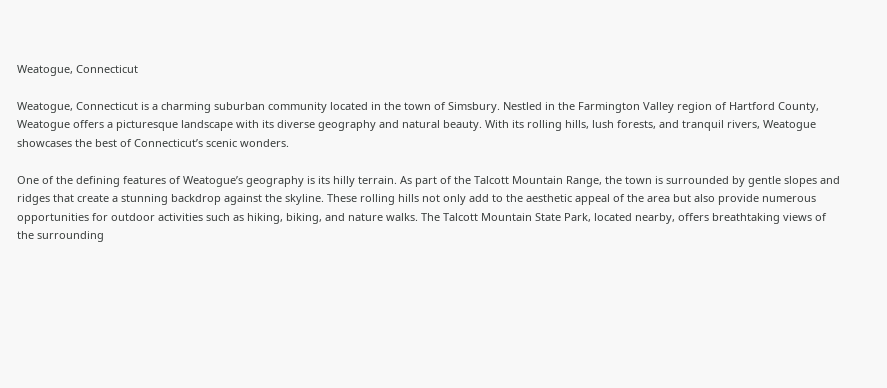Weatogue, Connecticut

Weatogue, Connecticut is a charming suburban community located in the town of Simsbury. Nestled in the Farmington Valley region of Hartford County, Weatogue offers a picturesque landscape with its diverse geography and natural beauty. With its rolling hills, lush forests, and tranquil rivers, Weatogue showcases the best of Connecticut’s scenic wonders.

One of the defining features of Weatogue’s geography is its hilly terrain. As part of the Talcott Mountain Range, the town is surrounded by gentle slopes and ridges that create a stunning backdrop against the skyline. These rolling hills not only add to the aesthetic appeal of the area but also provide numerous opportunities for outdoor activities such as hiking, biking, and nature walks. The Talcott Mountain State Park, located nearby, offers breathtaking views of the surrounding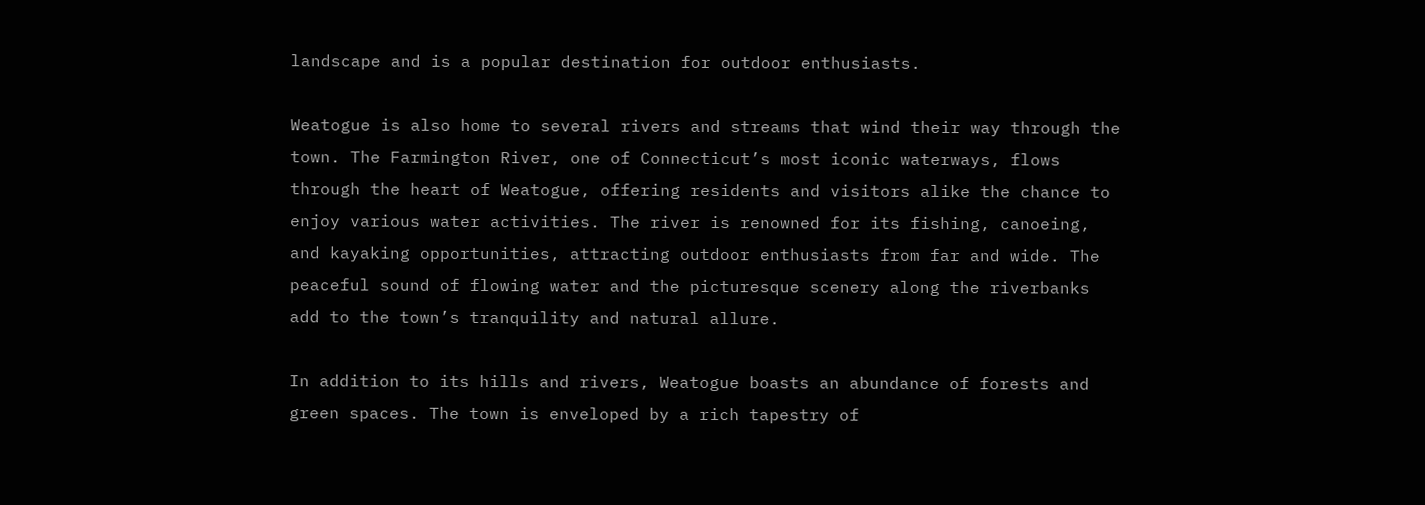landscape and is a popular destination for outdoor enthusiasts.

Weatogue is also home to several rivers and streams that wind their way through the town. The Farmington River, one of Connecticut’s most iconic waterways, flows through the heart of Weatogue, offering residents and visitors alike the chance to enjoy various water activities. The river is renowned for its fishing, canoeing, and kayaking opportunities, attracting outdoor enthusiasts from far and wide. The peaceful sound of flowing water and the picturesque scenery along the riverbanks add to the town’s tranquility and natural allure.

In addition to its hills and rivers, Weatogue boasts an abundance of forests and green spaces. The town is enveloped by a rich tapestry of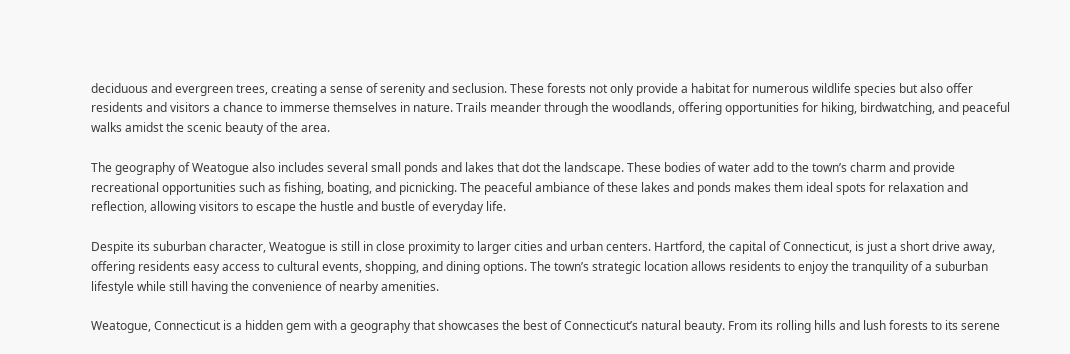deciduous and evergreen trees, creating a sense of serenity and seclusion. These forests not only provide a habitat for numerous wildlife species but also offer residents and visitors a chance to immerse themselves in nature. Trails meander through the woodlands, offering opportunities for hiking, birdwatching, and peaceful walks amidst the scenic beauty of the area.

The geography of Weatogue also includes several small ponds and lakes that dot the landscape. These bodies of water add to the town’s charm and provide recreational opportunities such as fishing, boating, and picnicking. The peaceful ambiance of these lakes and ponds makes them ideal spots for relaxation and reflection, allowing visitors to escape the hustle and bustle of everyday life.

Despite its suburban character, Weatogue is still in close proximity to larger cities and urban centers. Hartford, the capital of Connecticut, is just a short drive away, offering residents easy access to cultural events, shopping, and dining options. The town’s strategic location allows residents to enjoy the tranquility of a suburban lifestyle while still having the convenience of nearby amenities.

Weatogue, Connecticut is a hidden gem with a geography that showcases the best of Connecticut’s natural beauty. From its rolling hills and lush forests to its serene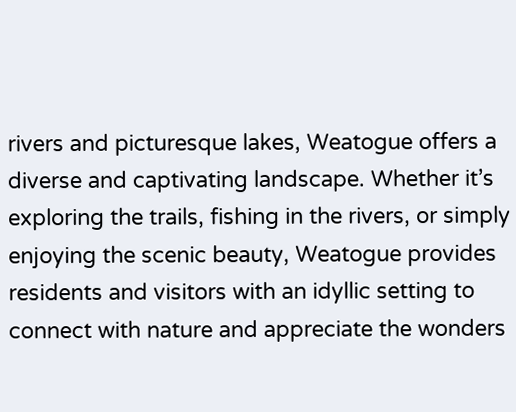rivers and picturesque lakes, Weatogue offers a diverse and captivating landscape. Whether it’s exploring the trails, fishing in the rivers, or simply enjoying the scenic beauty, Weatogue provides residents and visitors with an idyllic setting to connect with nature and appreciate the wonders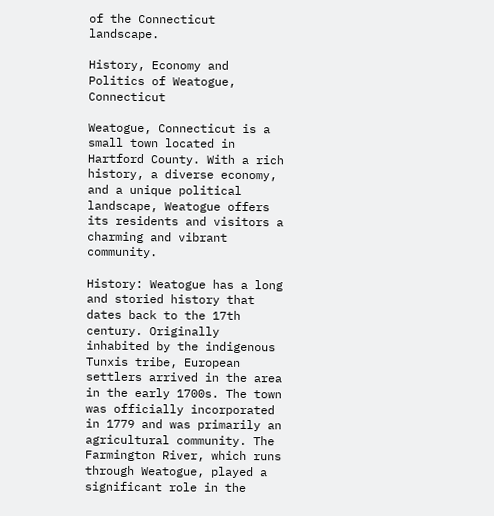of the Connecticut landscape.

History, Economy and Politics of Weatogue, Connecticut

Weatogue, Connecticut is a small town located in Hartford County. With a rich history, a diverse economy, and a unique political landscape, Weatogue offers its residents and visitors a charming and vibrant community.

History: Weatogue has a long and storied history that dates back to the 17th century. Originally inhabited by the indigenous Tunxis tribe, European settlers arrived in the area in the early 1700s. The town was officially incorporated in 1779 and was primarily an agricultural community. The Farmington River, which runs through Weatogue, played a significant role in the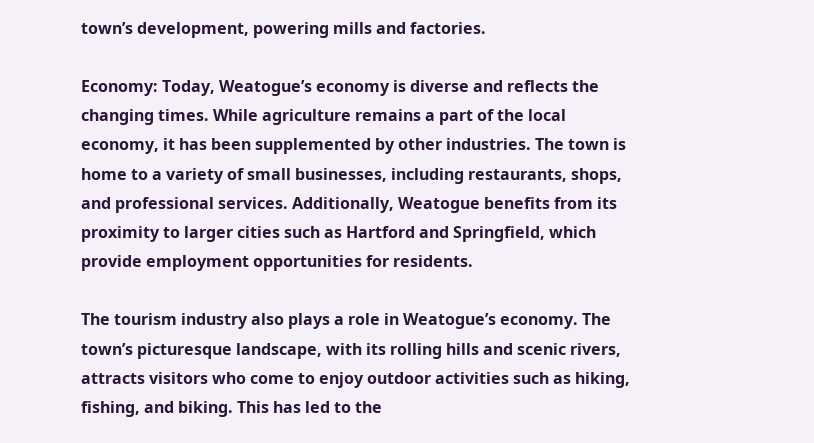town’s development, powering mills and factories.

Economy: Today, Weatogue’s economy is diverse and reflects the changing times. While agriculture remains a part of the local economy, it has been supplemented by other industries. The town is home to a variety of small businesses, including restaurants, shops, and professional services. Additionally, Weatogue benefits from its proximity to larger cities such as Hartford and Springfield, which provide employment opportunities for residents.

The tourism industry also plays a role in Weatogue’s economy. The town’s picturesque landscape, with its rolling hills and scenic rivers, attracts visitors who come to enjoy outdoor activities such as hiking, fishing, and biking. This has led to the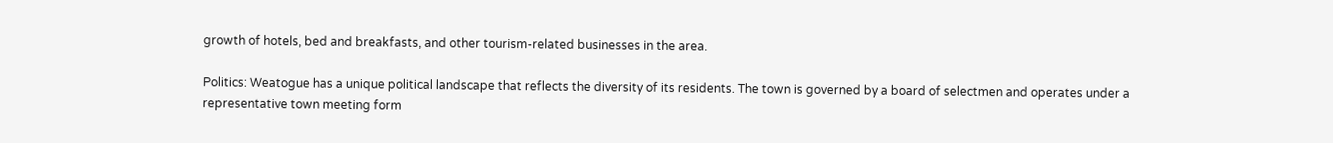growth of hotels, bed and breakfasts, and other tourism-related businesses in the area.

Politics: Weatogue has a unique political landscape that reflects the diversity of its residents. The town is governed by a board of selectmen and operates under a representative town meeting form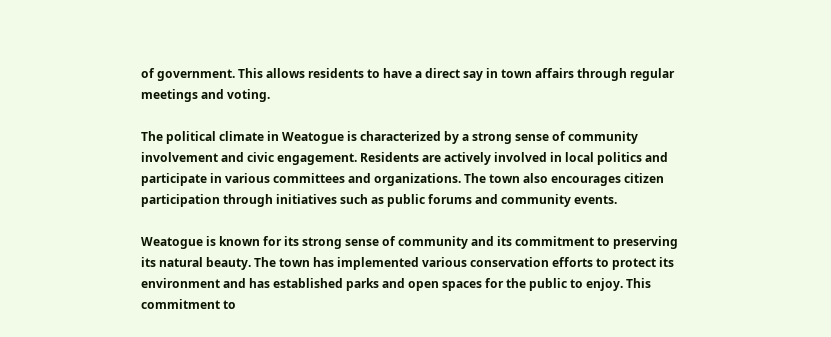of government. This allows residents to have a direct say in town affairs through regular meetings and voting.

The political climate in Weatogue is characterized by a strong sense of community involvement and civic engagement. Residents are actively involved in local politics and participate in various committees and organizations. The town also encourages citizen participation through initiatives such as public forums and community events.

Weatogue is known for its strong sense of community and its commitment to preserving its natural beauty. The town has implemented various conservation efforts to protect its environment and has established parks and open spaces for the public to enjoy. This commitment to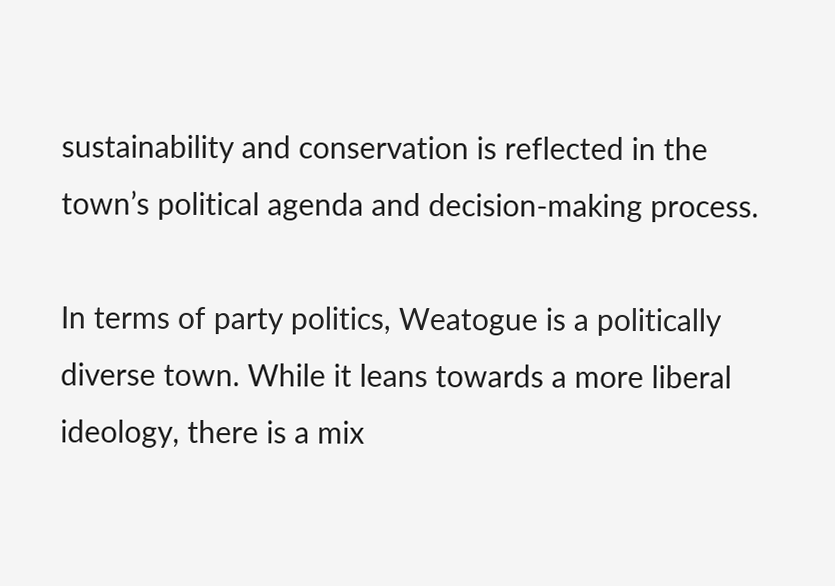sustainability and conservation is reflected in the town’s political agenda and decision-making process.

In terms of party politics, Weatogue is a politically diverse town. While it leans towards a more liberal ideology, there is a mix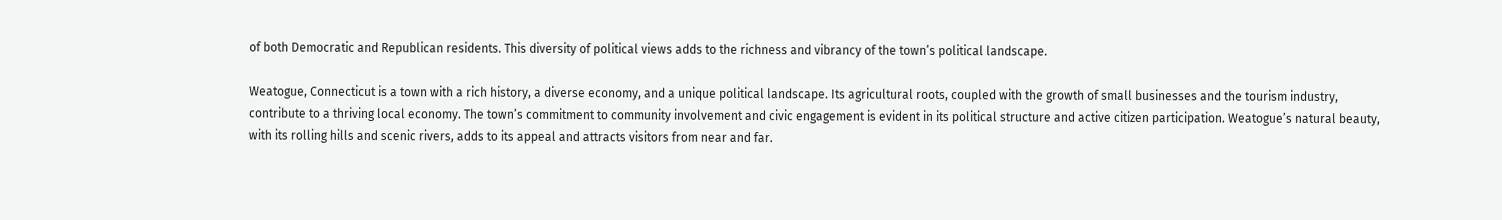of both Democratic and Republican residents. This diversity of political views adds to the richness and vibrancy of the town’s political landscape.

Weatogue, Connecticut is a town with a rich history, a diverse economy, and a unique political landscape. Its agricultural roots, coupled with the growth of small businesses and the tourism industry, contribute to a thriving local economy. The town’s commitment to community involvement and civic engagement is evident in its political structure and active citizen participation. Weatogue’s natural beauty, with its rolling hills and scenic rivers, adds to its appeal and attracts visitors from near and far.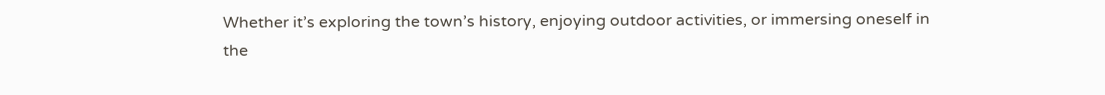Whether it’s exploring the town’s history, enjoying outdoor activities, or immersing oneself in the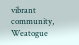vibrant community, Weatogue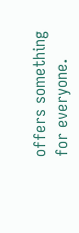offers something for everyone.